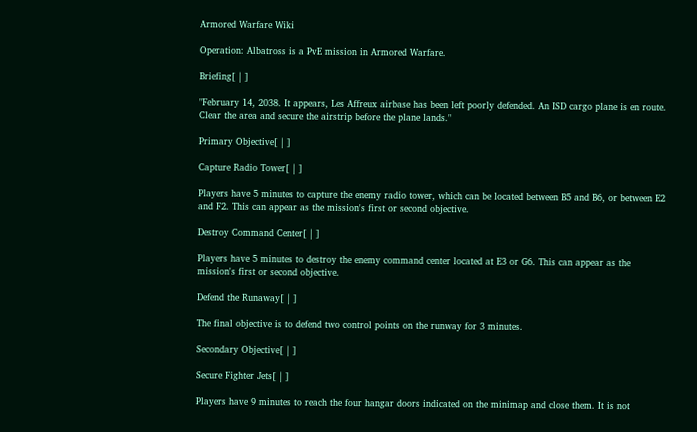Armored Warfare Wiki

Operation: Albatross is a PvE mission in Armored Warfare.

Briefing[ | ]

"February 14, 2038. It appears, Les Affreux airbase has been left poorly defended. An ISD cargo plane is en route. Clear the area and secure the airstrip before the plane lands."

Primary Objective[ | ]

Capture Radio Tower[ | ]

Players have 5 minutes to capture the enemy radio tower, which can be located between B5 and B6, or between E2 and F2. This can appear as the mission's first or second objective.

Destroy Command Center[ | ]

Players have 5 minutes to destroy the enemy command center located at E3 or G6. This can appear as the mission's first or second objective.

Defend the Runaway[ | ]

The final objective is to defend two control points on the runway for 3 minutes.

Secondary Objective[ | ]

Secure Fighter Jets[ | ]

Players have 9 minutes to reach the four hangar doors indicated on the minimap and close them. It is not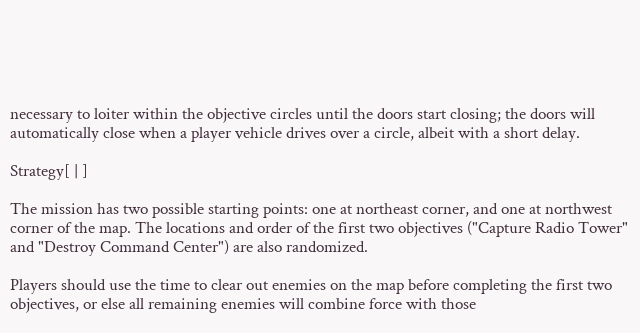necessary to loiter within the objective circles until the doors start closing; the doors will automatically close when a player vehicle drives over a circle, albeit with a short delay.

Strategy[ | ]

The mission has two possible starting points: one at northeast corner, and one at northwest corner of the map. The locations and order of the first two objectives ("Capture Radio Tower" and "Destroy Command Center") are also randomized.

Players should use the time to clear out enemies on the map before completing the first two objectives, or else all remaining enemies will combine force with those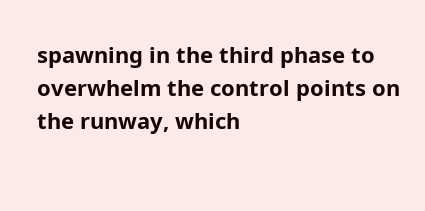spawning in the third phase to overwhelm the control points on the runway, which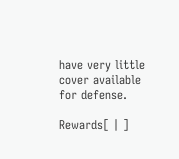have very little cover available for defense.

Rewards[ | ]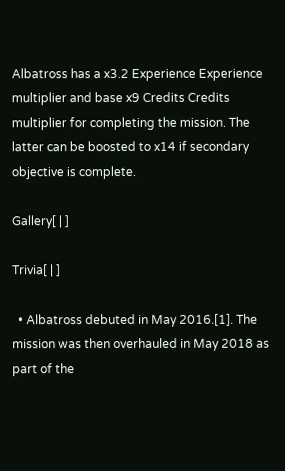Albatross has a x3.2 Experience Experience multiplier and base x9 Credits Credits multiplier for completing the mission. The latter can be boosted to x14 if secondary objective is complete.

Gallery[ | ]

Trivia[ | ]

  • Albatross debuted in May 2016.[1]. The mission was then overhauled in May 2018 as part of the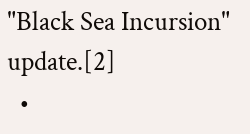"Black Sea Incursion" update.[2]
  •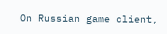On Russian game client,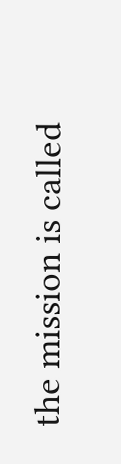the mission is called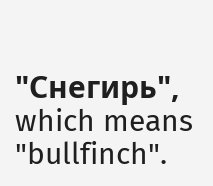"Снегирь", which means "bullfinch".